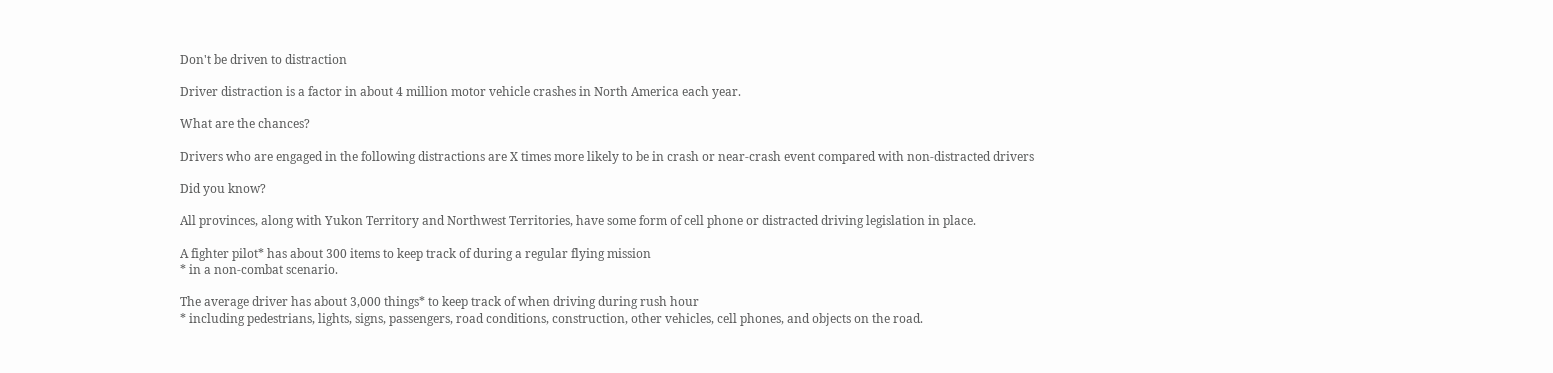Don't be driven to distraction

Driver distraction is a factor in about 4 million motor vehicle crashes in North America each year.

What are the chances?

Drivers who are engaged in the following distractions are X times more likely to be in crash or near-crash event compared with non-distracted drivers

Did you know?

All provinces, along with Yukon Territory and Northwest Territories, have some form of cell phone or distracted driving legislation in place.

A fighter pilot* has about 300 items to keep track of during a regular flying mission
* in a non-combat scenario.

The average driver has about 3,000 things* to keep track of when driving during rush hour
* including pedestrians, lights, signs, passengers, road conditions, construction, other vehicles, cell phones, and objects on the road.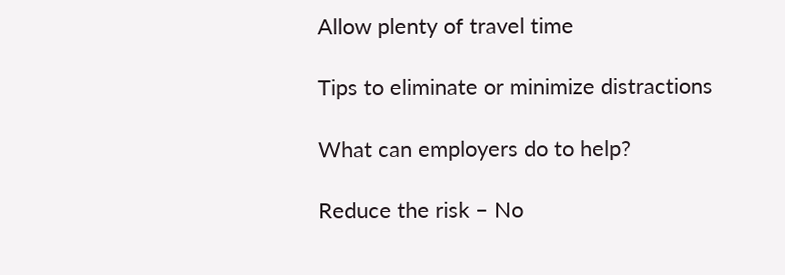Allow plenty of travel time

Tips to eliminate or minimize distractions

What can employers do to help?

Reduce the risk – No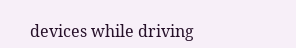devices while driving